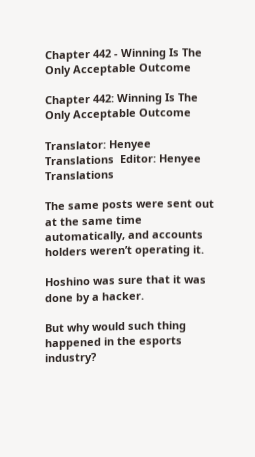Chapter 442 - Winning Is The Only Acceptable Outcome

Chapter 442: Winning Is The Only Acceptable Outcome

Translator: Henyee Translations  Editor: Henyee Translations

The same posts were sent out at the same time automatically, and accounts holders weren’t operating it.

Hoshino was sure that it was done by a hacker.

But why would such thing happened in the esports industry?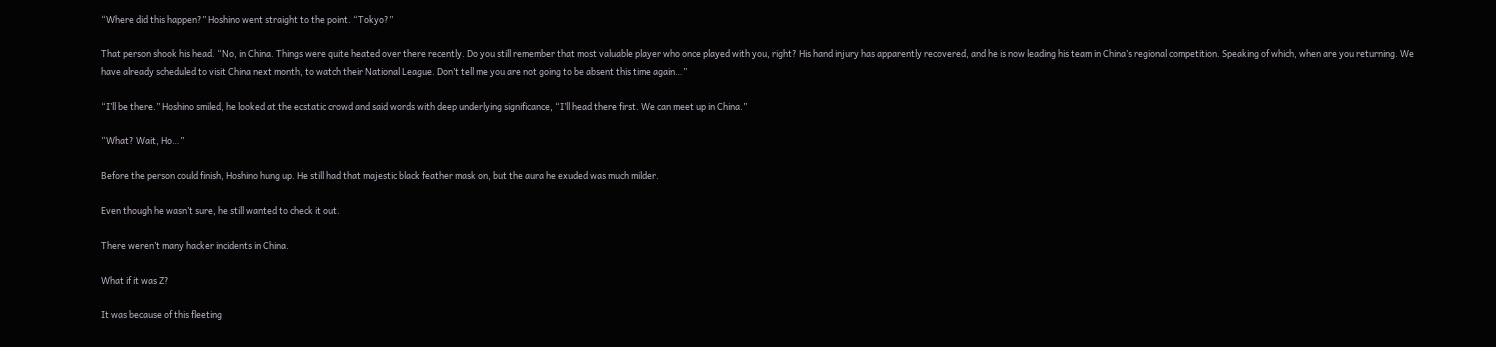“Where did this happen?” Hoshino went straight to the point. “Tokyo?”

That person shook his head. “No, in China. Things were quite heated over there recently. Do you still remember that most valuable player who once played with you, right? His hand injury has apparently recovered, and he is now leading his team in China’s regional competition. Speaking of which, when are you returning. We have already scheduled to visit China next month, to watch their National League. Don’t tell me you are not going to be absent this time again…”

“I’ll be there.” Hoshino smiled, he looked at the ecstatic crowd and said words with deep underlying significance, “I’ll head there first. We can meet up in China.”

“What? Wait, Ho…”

Before the person could finish, Hoshino hung up. He still had that majestic black feather mask on, but the aura he exuded was much milder.

Even though he wasn’t sure, he still wanted to check it out.

There weren’t many hacker incidents in China.

What if it was Z?

It was because of this fleeting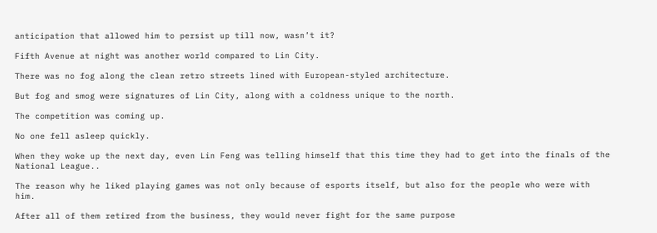anticipation that allowed him to persist up till now, wasn’t it?

Fifth Avenue at night was another world compared to Lin City.

There was no fog along the clean retro streets lined with European-styled architecture.

But fog and smog were signatures of Lin City, along with a coldness unique to the north.

The competition was coming up.

No one fell asleep quickly.

When they woke up the next day, even Lin Feng was telling himself that this time they had to get into the finals of the National League..

The reason why he liked playing games was not only because of esports itself, but also for the people who were with him.

After all of them retired from the business, they would never fight for the same purpose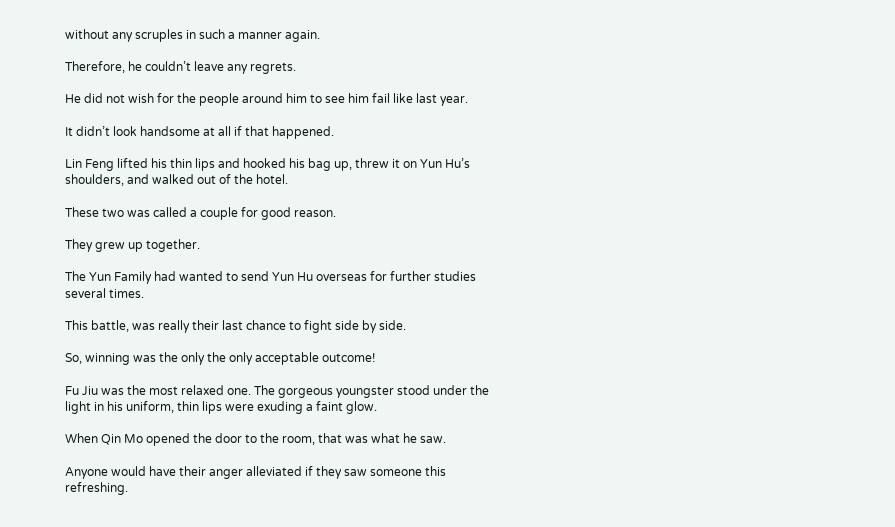without any scruples in such a manner again.

Therefore, he couldn’t leave any regrets.

He did not wish for the people around him to see him fail like last year.

It didn’t look handsome at all if that happened.

Lin Feng lifted his thin lips and hooked his bag up, threw it on Yun Hu’s shoulders, and walked out of the hotel.

These two was called a couple for good reason.

They grew up together.

The Yun Family had wanted to send Yun Hu overseas for further studies several times.

This battle, was really their last chance to fight side by side.

So, winning was the only the only acceptable outcome!

Fu Jiu was the most relaxed one. The gorgeous youngster stood under the light in his uniform, thin lips were exuding a faint glow.

When Qin Mo opened the door to the room, that was what he saw.

Anyone would have their anger alleviated if they saw someone this refreshing.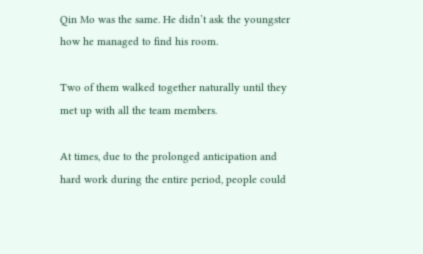Qin Mo was the same. He didn’t ask the youngster how he managed to find his room.

Two of them walked together naturally until they met up with all the team members.

At times, due to the prolonged anticipation and hard work during the entire period, people could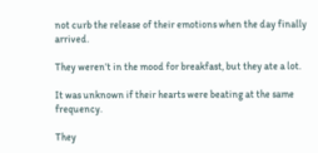not curb the release of their emotions when the day finally arrived.

They weren’t in the mood for breakfast, but they ate a lot.

It was unknown if their hearts were beating at the same frequency.

They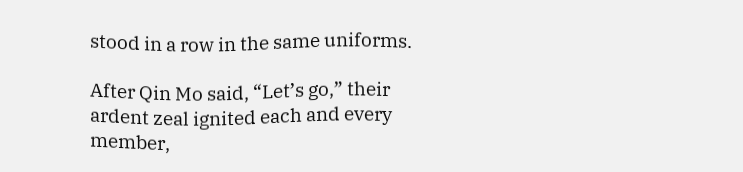stood in a row in the same uniforms.

After Qin Mo said, “Let’s go,” their ardent zeal ignited each and every member,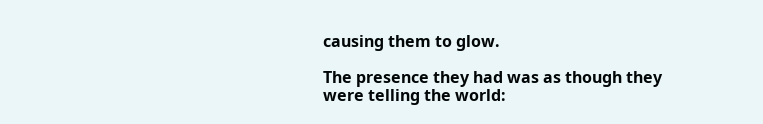causing them to glow.

The presence they had was as though they were telling the world: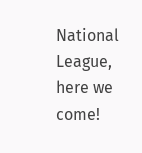National League, here we come!